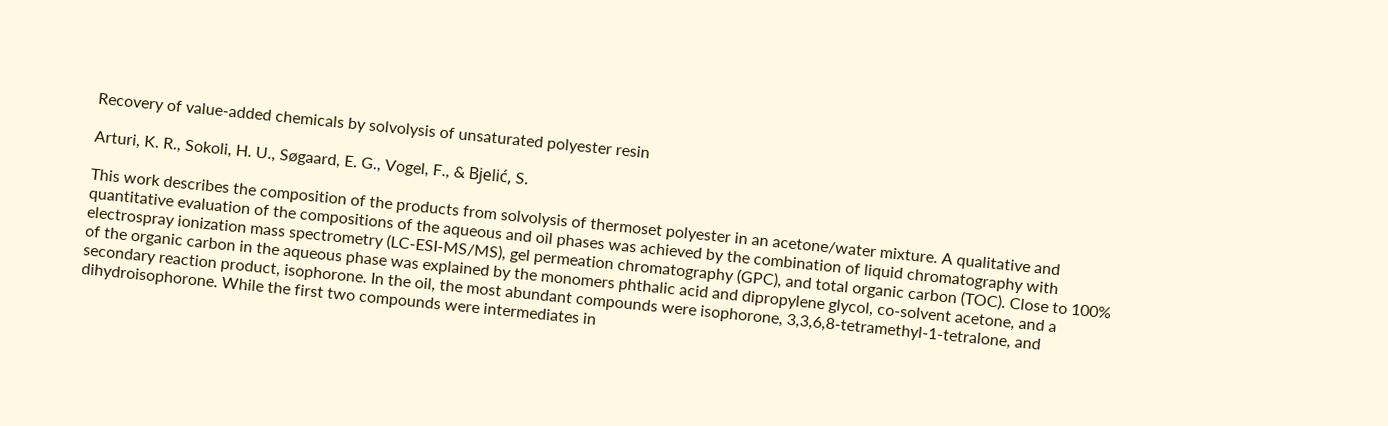Recovery of value-added chemicals by solvolysis of unsaturated polyester resin

Arturi, K. R., Sokoli, H. U., Søgaard, E. G., Vogel, F., & Bjelić, S.

This work describes the composition of the products from solvolysis of thermoset polyester in an acetone/water mixture. A qualitative and quantitative evaluation of the compositions of the aqueous and oil phases was achieved by the combination of liquid chromatography with electrospray ionization mass spectrometry (LC-ESI-MS/MS), gel permeation chromatography (GPC), and total organic carbon (TOC). Close to 100% of the organic carbon in the aqueous phase was explained by the monomers phthalic acid and dipropylene glycol, co-solvent acetone, and a secondary reaction product, isophorone. In the oil, the most abundant compounds were isophorone, 3,3,6,8-tetramethyl-1-tetralone, and dihydroisophorone. While the first two compounds were intermediates in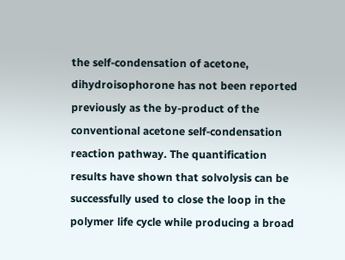the self-condensation of acetone, dihydroisophorone has not been reported previously as the by-product of the conventional acetone self-condensation reaction pathway. The quantification results have shown that solvolysis can be successfully used to close the loop in the polymer life cycle while producing a broad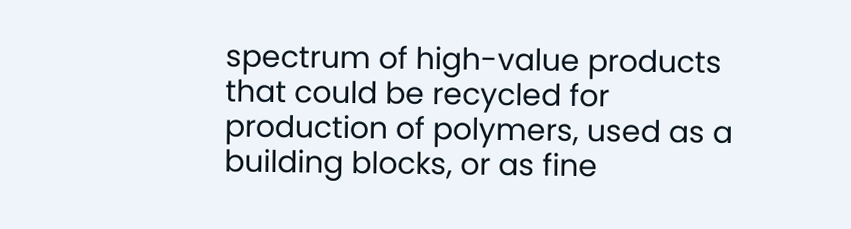spectrum of high-value products that could be recycled for production of polymers, used as a building blocks, or as fine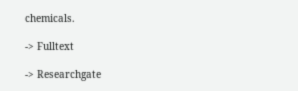chemicals.

-> Fulltext

-> Researchgate